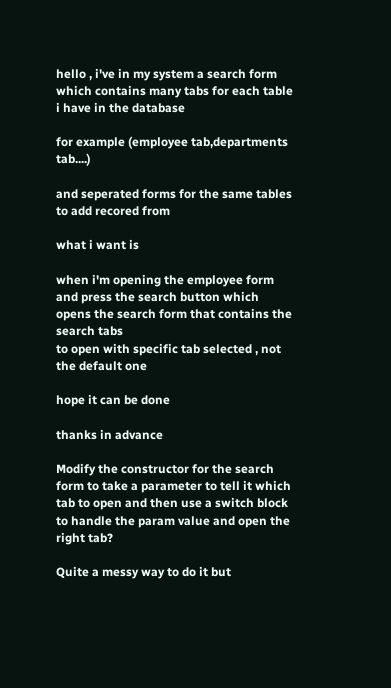hello , i've in my system a search form which contains many tabs for each table i have in the database

for example (employee tab,departments tab....)

and seperated forms for the same tables to add recored from

what i want is

when i'm opening the employee form and press the search button which opens the search form that contains the search tabs
to open with specific tab selected , not the default one

hope it can be done

thanks in advance

Modify the constructor for the search form to take a parameter to tell it which tab to open and then use a switch block to handle the param value and open the right tab?

Quite a messy way to do it but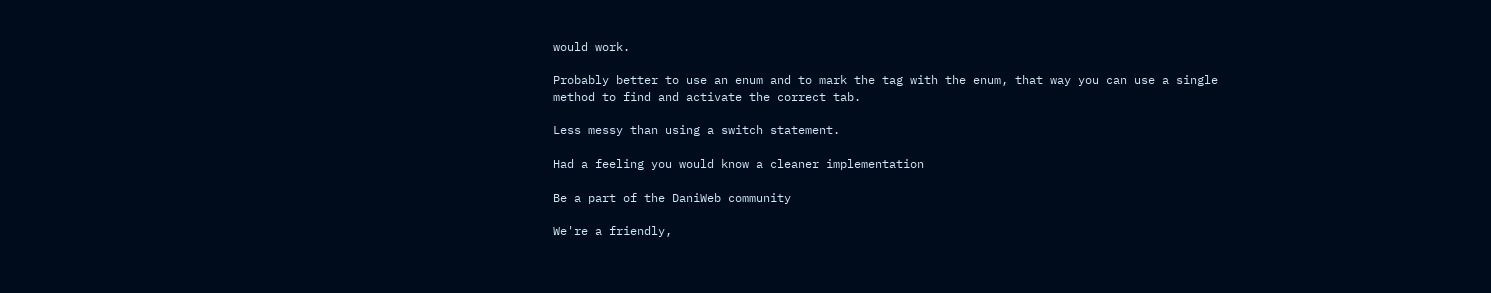would work.

Probably better to use an enum and to mark the tag with the enum, that way you can use a single method to find and activate the correct tab.

Less messy than using a switch statement.

Had a feeling you would know a cleaner implementation

Be a part of the DaniWeb community

We're a friendly,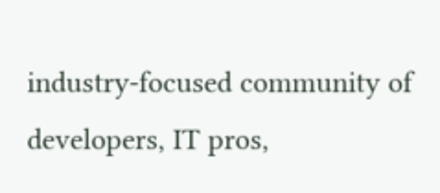industry-focused community of developers, IT pros,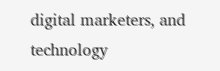digital marketers, and technology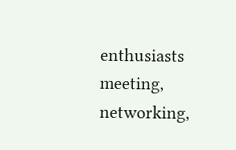enthusiasts meeting, networking,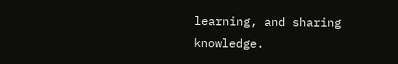learning, and sharing knowledge.